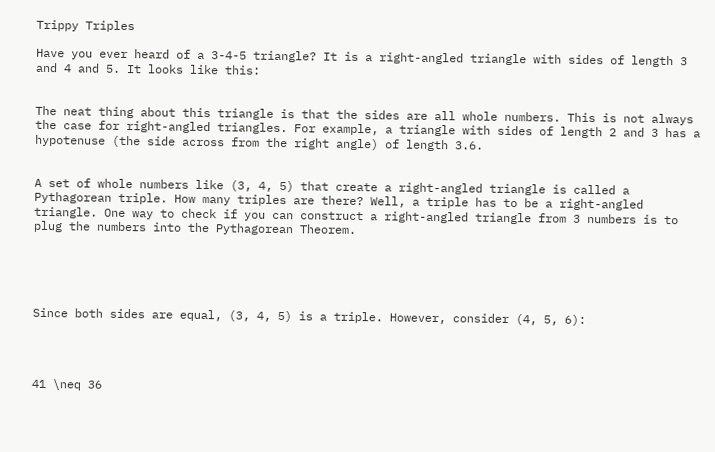Trippy Triples

Have you ever heard of a 3-4-5 triangle? It is a right-angled triangle with sides of length 3 and 4 and 5. It looks like this:


The neat thing about this triangle is that the sides are all whole numbers. This is not always the case for right-angled triangles. For example, a triangle with sides of length 2 and 3 has a hypotenuse (the side across from the right angle) of length 3.6.


A set of whole numbers like (3, 4, 5) that create a right-angled triangle is called a Pythagorean triple. How many triples are there? Well, a triple has to be a right-angled triangle. One way to check if you can construct a right-angled triangle from 3 numbers is to plug the numbers into the Pythagorean Theorem.





Since both sides are equal, (3, 4, 5) is a triple. However, consider (4, 5, 6):




41 \neq 36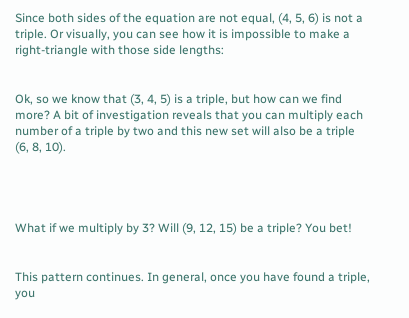Since both sides of the equation are not equal, (4, 5, 6) is not a triple. Or visually, you can see how it is impossible to make a right-triangle with those side lengths:


Ok, so we know that (3, 4, 5) is a triple, but how can we find more? A bit of investigation reveals that you can multiply each number of a triple by two and this new set will also be a triple (6, 8, 10).




What if we multiply by 3? Will (9, 12, 15) be a triple? You bet!


This pattern continues. In general, once you have found a triple, you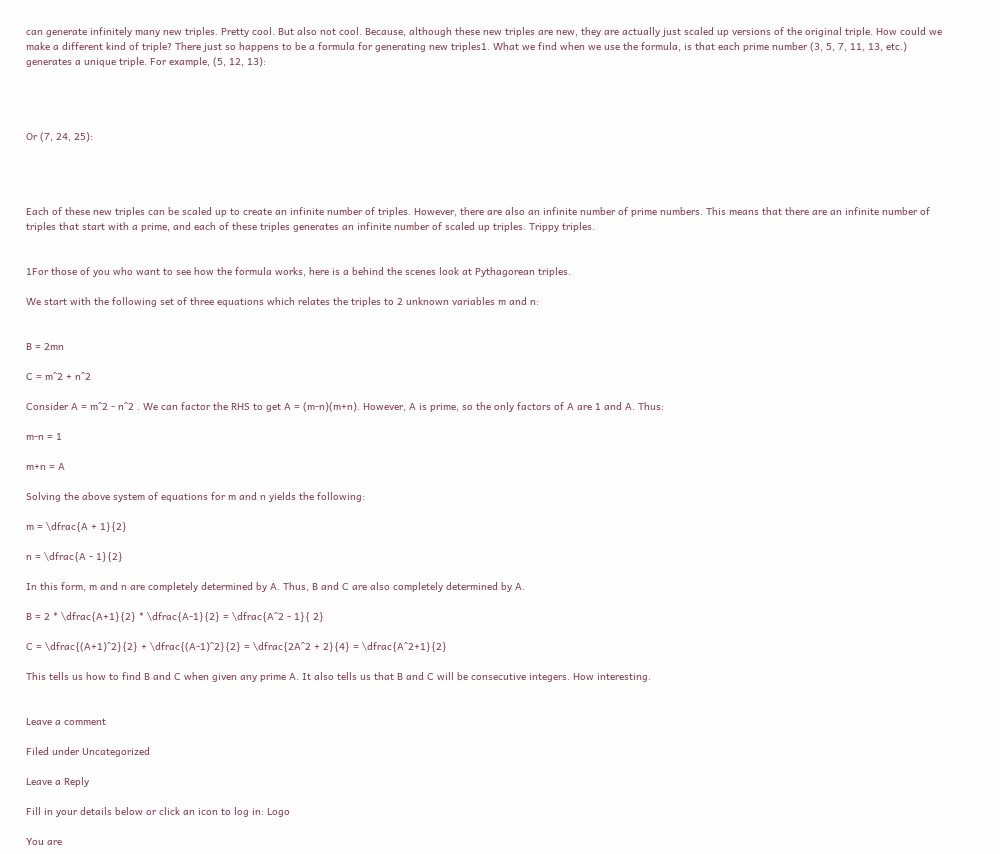can generate infinitely many new triples. Pretty cool. But also not cool. Because, although these new triples are new, they are actually just scaled up versions of the original triple. How could we make a different kind of triple? There just so happens to be a formula for generating new triples1. What we find when we use the formula, is that each prime number (3, 5, 7, 11, 13, etc.) generates a unique triple. For example, (5, 12, 13):




Or (7, 24, 25):




Each of these new triples can be scaled up to create an infinite number of triples. However, there are also an infinite number of prime numbers. This means that there are an infinite number of triples that start with a prime, and each of these triples generates an infinite number of scaled up triples. Trippy triples.


1For those of you who want to see how the formula works, here is a behind the scenes look at Pythagorean triples.

We start with the following set of three equations which relates the triples to 2 unknown variables m and n:


B = 2mn

C = m^2 + n^2

Consider A = m^2 - n^2 . We can factor the RHS to get A = (m-n)(m+n). However, A is prime, so the only factors of A are 1 and A. Thus:

m-n = 1

m+n = A

Solving the above system of equations for m and n yields the following:

m = \dfrac{A + 1}{2}

n = \dfrac{A - 1}{2}

In this form, m and n are completely determined by A. Thus, B and C are also completely determined by A.

B = 2 * \dfrac{A+1}{2} * \dfrac{A-1}{2} = \dfrac{A^2 - 1}{ 2}

C = \dfrac{(A+1)^2}{2} + \dfrac{(A-1)^2}{2} = \dfrac{2A^2 + 2}{4} = \dfrac{A^2+1}{2}

This tells us how to find B and C when given any prime A. It also tells us that B and C will be consecutive integers. How interesting.


Leave a comment

Filed under Uncategorized

Leave a Reply

Fill in your details below or click an icon to log in: Logo

You are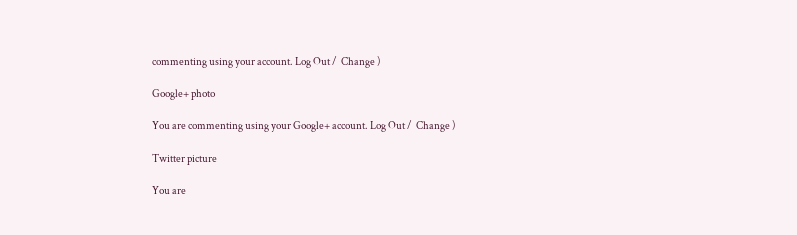commenting using your account. Log Out /  Change )

Google+ photo

You are commenting using your Google+ account. Log Out /  Change )

Twitter picture

You are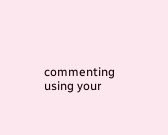commenting using your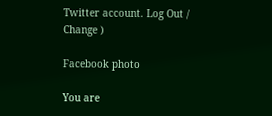Twitter account. Log Out /  Change )

Facebook photo

You are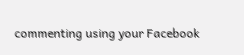commenting using your Facebook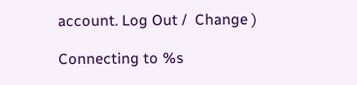account. Log Out /  Change )

Connecting to %s